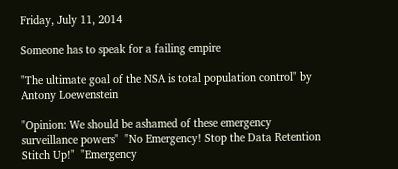Friday, July 11, 2014

Someone has to speak for a failing empire

"The ultimate goal of the NSA is total population control" by Antony Loewenstein

"Opinion: We should be ashamed of these emergency surveillance powers"  "No Emergency! Stop the Data Retention Stitch Up!"  "Emergency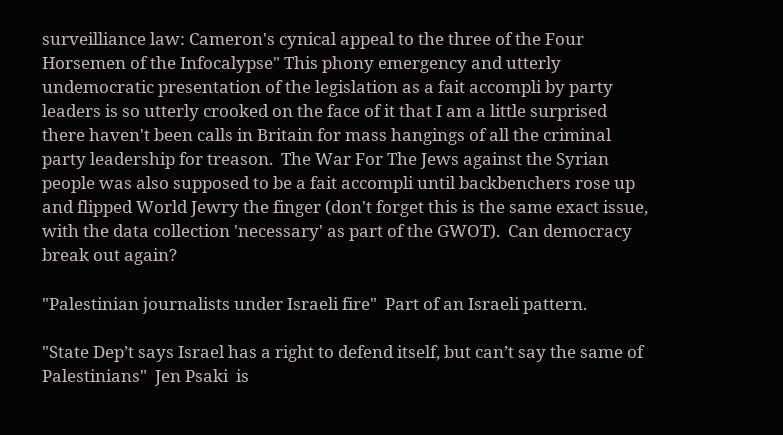surveilliance law: Cameron's cynical appeal to the three of the Four Horsemen of the Infocalypse" This phony emergency and utterly undemocratic presentation of the legislation as a fait accompli by party leaders is so utterly crooked on the face of it that I am a little surprised there haven't been calls in Britain for mass hangings of all the criminal party leadership for treason.  The War For The Jews against the Syrian people was also supposed to be a fait accompli until backbenchers rose up and flipped World Jewry the finger (don't forget this is the same exact issue, with the data collection 'necessary' as part of the GWOT).  Can democracy break out again?

"Palestinian journalists under Israeli fire"  Part of an Israeli pattern.

"State Dep’t says Israel has a right to defend itself, but can’t say the same of Palestinians"  Jen Psaki  is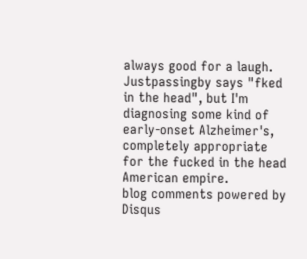always good for a laugh.  Justpassingby says "fked in the head", but I'm diagnosing some kind of early-onset Alzheimer's, completely appropriate for the fucked in the head American empire.
blog comments powered by Disqus